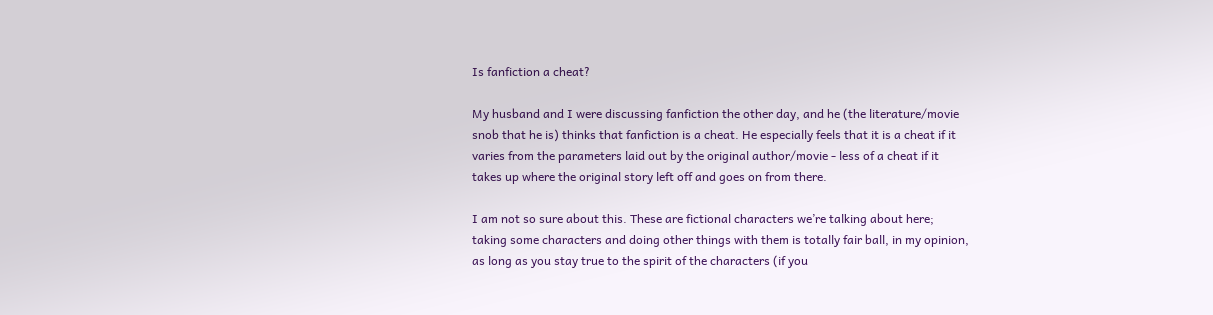Is fanfiction a cheat?

My husband and I were discussing fanfiction the other day, and he (the literature/movie snob that he is) thinks that fanfiction is a cheat. He especially feels that it is a cheat if it varies from the parameters laid out by the original author/movie - less of a cheat if it takes up where the original story left off and goes on from there.

I am not so sure about this. These are fictional characters we’re talking about here; taking some characters and doing other things with them is totally fair ball, in my opinion, as long as you stay true to the spirit of the characters (if you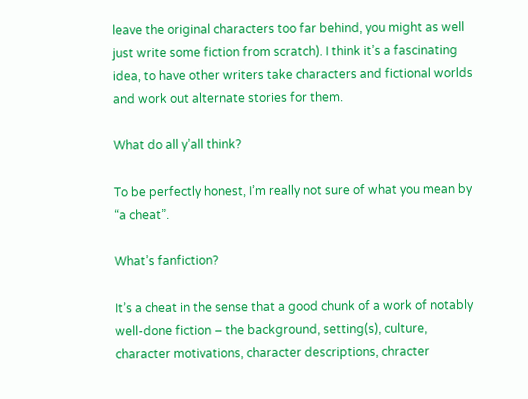leave the original characters too far behind, you might as well just write some fiction from scratch). I think it’s a fascinating idea, to have other writers take characters and fictional worlds and work out alternate stories for them.

What do all y’all think?

To be perfectly honest, I’m really not sure of what you mean by “a cheat”.

What’s fanfiction?

It’s a cheat in the sense that a good chunk of a work of notably well-done fiction – the background, setting(s), culture, character motivations, character descriptions, chracter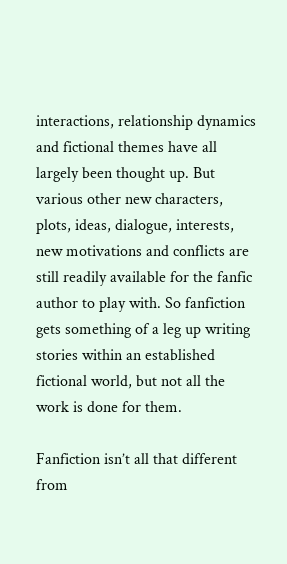interactions, relationship dynamics and fictional themes have all largely been thought up. But various other new characters, plots, ideas, dialogue, interests, new motivations and conflicts are still readily available for the fanfic author to play with. So fanfiction gets something of a leg up writing stories within an established fictional world, but not all the work is done for them.

Fanfiction isn’t all that different from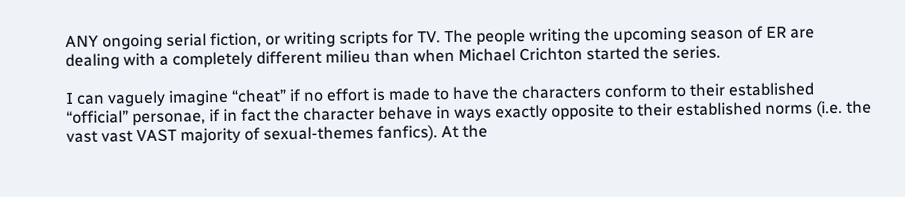ANY ongoing serial fiction, or writing scripts for TV. The people writing the upcoming season of ER are dealing with a completely different milieu than when Michael Crichton started the series.

I can vaguely imagine “cheat” if no effort is made to have the characters conform to their established “official” personae, if in fact the character behave in ways exactly opposite to their established norms (i.e. the vast vast VAST majority of sexual-themes fanfics). At the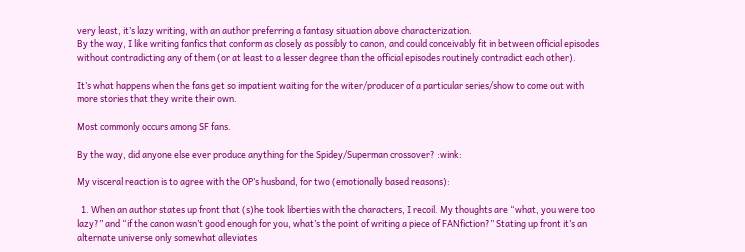very least, it’s lazy writing, with an author preferring a fantasy situation above characterization.
By the way, I like writing fanfics that conform as closely as possibly to canon, and could conceivably fit in between official episodes without contradicting any of them (or at least to a lesser degree than the official episodes routinely contradict each other).

It’s what happens when the fans get so impatient waiting for the witer/producer of a particular series/show to come out with more stories that they write their own.

Most commonly occurs among SF fans.

By the way, did anyone else ever produce anything for the Spidey/Superman crossover? :wink:

My visceral reaction is to agree with the OP’s husband, for two (emotionally based reasons):

  1. When an author states up front that (s)he took liberties with the characters, I recoil. My thoughts are “what, you were too lazy?” and “if the canon wasn’t good enough for you, what’s the point of writing a piece of FANfiction?” Stating up front it’s an alternate universe only somewhat alleviates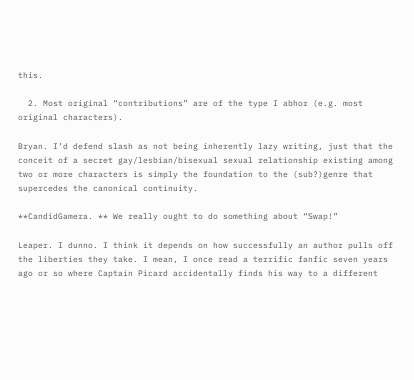this.

  2. Most original “contributions” are of the type I abhor (e.g. most original characters).

Bryan. I’d defend slash as not being inherently lazy writing, just that the conceit of a secret gay/lesbian/bisexual sexual relationship existing among two or more characters is simply the foundation to the (sub?)genre that supercedes the canonical continuity.

**CandidGamera. ** We really ought to do something about “Swap!”

Leaper. I dunno. I think it depends on how successfully an author pulls off the liberties they take. I mean, I once read a terrific fanfic seven years ago or so where Captain Picard accidentally finds his way to a different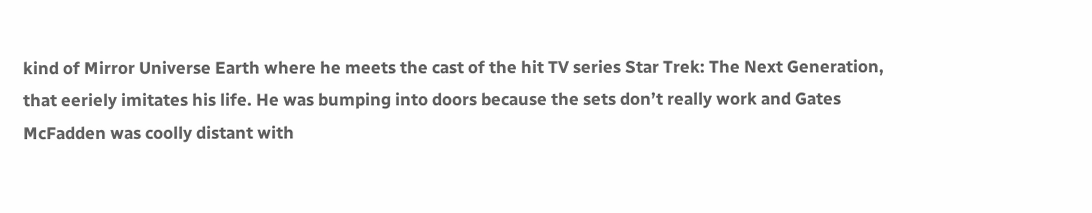kind of Mirror Universe Earth where he meets the cast of the hit TV series Star Trek: The Next Generation, that eeriely imitates his life. He was bumping into doors because the sets don’t really work and Gates McFadden was coolly distant with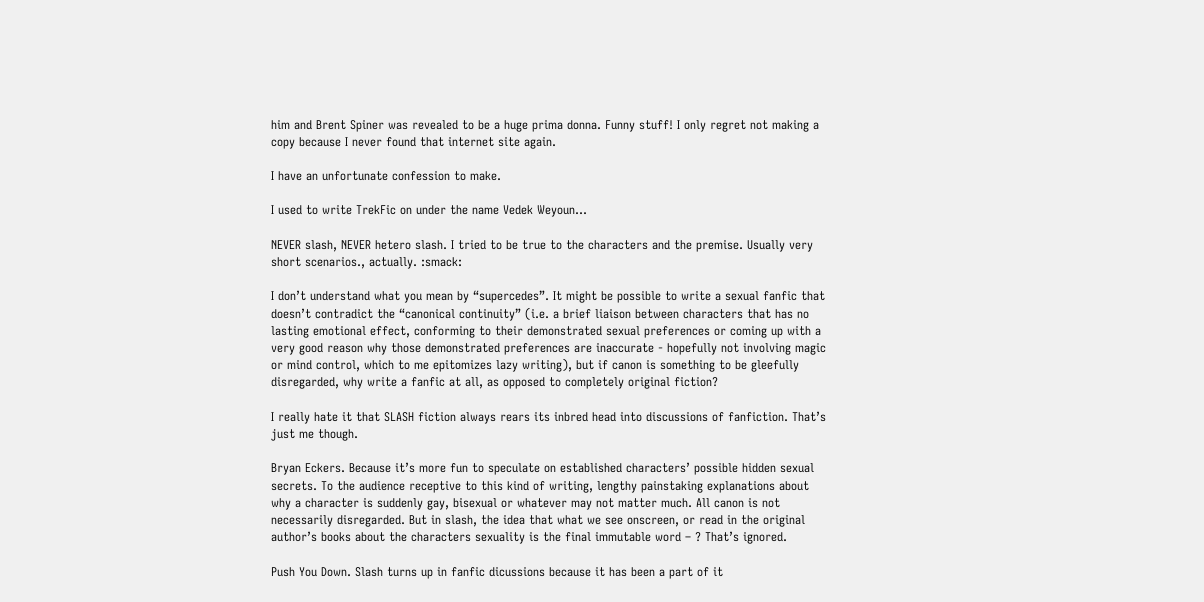him and Brent Spiner was revealed to be a huge prima donna. Funny stuff! I only regret not making a copy because I never found that internet site again.

I have an unfortunate confession to make.

I used to write TrekFic on under the name Vedek Weyoun…

NEVER slash, NEVER hetero slash. I tried to be true to the characters and the premise. Usually very short scenarios., actually. :smack:

I don’t understand what you mean by “supercedes”. It might be possible to write a sexual fanfic that doesn’t contradict the “canonical continuity” (i.e. a brief liaison between characters that has no lasting emotional effect, conforming to their demonstrated sexual preferences or coming up with a very good reason why those demonstrated preferences are inaccurate - hopefully not involving magic or mind control, which to me epitomizes lazy writing), but if canon is something to be gleefully disregarded, why write a fanfic at all, as opposed to completely original fiction?

I really hate it that SLASH fiction always rears its inbred head into discussions of fanfiction. That’s just me though.

Bryan Eckers. Because it’s more fun to speculate on established characters’ possible hidden sexual secrets. To the audience receptive to this kind of writing, lengthy painstaking explanations about why a character is suddenly gay, bisexual or whatever may not matter much. All canon is not necessarily disregarded. But in slash, the idea that what we see onscreen, or read in the original author’s books about the characters sexuality is the final immutable word – ? That’s ignored.

Push You Down. Slash turns up in fanfic dicussions because it has been a part of it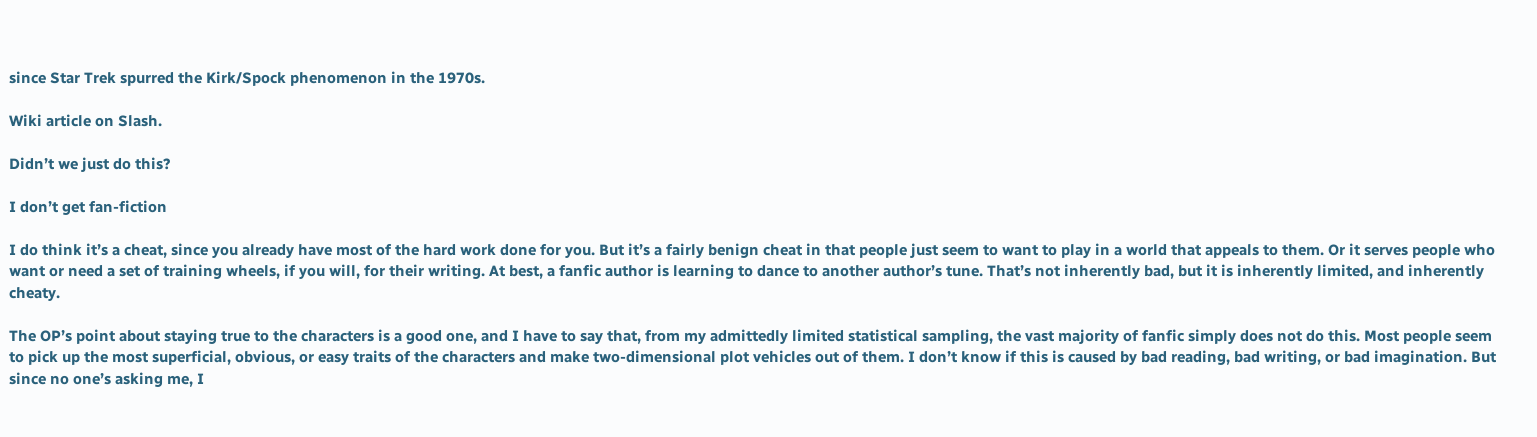since Star Trek spurred the Kirk/Spock phenomenon in the 1970s.

Wiki article on Slash.

Didn’t we just do this?

I don’t get fan-fiction

I do think it’s a cheat, since you already have most of the hard work done for you. But it’s a fairly benign cheat in that people just seem to want to play in a world that appeals to them. Or it serves people who want or need a set of training wheels, if you will, for their writing. At best, a fanfic author is learning to dance to another author’s tune. That’s not inherently bad, but it is inherently limited, and inherently cheaty.

The OP’s point about staying true to the characters is a good one, and I have to say that, from my admittedly limited statistical sampling, the vast majority of fanfic simply does not do this. Most people seem to pick up the most superficial, obvious, or easy traits of the characters and make two-dimensional plot vehicles out of them. I don’t know if this is caused by bad reading, bad writing, or bad imagination. But since no one’s asking me, I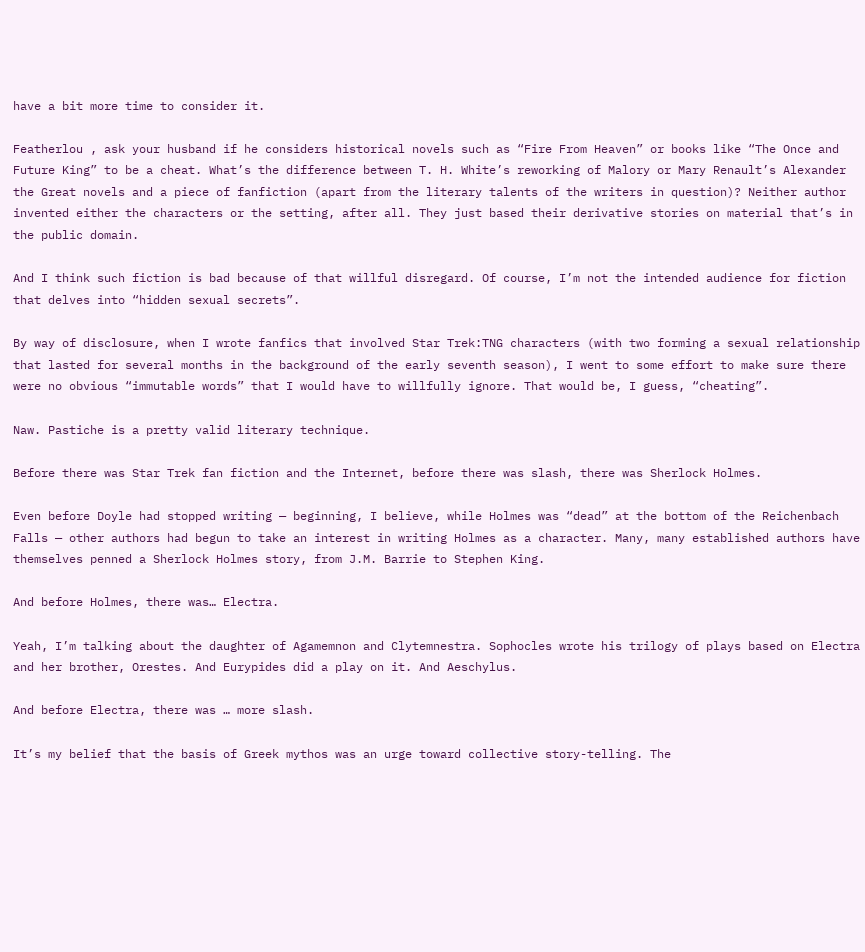have a bit more time to consider it.

Featherlou , ask your husband if he considers historical novels such as “Fire From Heaven” or books like “The Once and Future King” to be a cheat. What’s the difference between T. H. White’s reworking of Malory or Mary Renault’s Alexander the Great novels and a piece of fanfiction (apart from the literary talents of the writers in question)? Neither author invented either the characters or the setting, after all. They just based their derivative stories on material that’s in the public domain.

And I think such fiction is bad because of that willful disregard. Of course, I’m not the intended audience for fiction that delves into “hidden sexual secrets”.

By way of disclosure, when I wrote fanfics that involved Star Trek:TNG characters (with two forming a sexual relationship that lasted for several months in the background of the early seventh season), I went to some effort to make sure there were no obvious “immutable words” that I would have to willfully ignore. That would be, I guess, “cheating”.

Naw. Pastiche is a pretty valid literary technique.

Before there was Star Trek fan fiction and the Internet, before there was slash, there was Sherlock Holmes.

Even before Doyle had stopped writing — beginning, I believe, while Holmes was “dead” at the bottom of the Reichenbach Falls — other authors had begun to take an interest in writing Holmes as a character. Many, many established authors have themselves penned a Sherlock Holmes story, from J.M. Barrie to Stephen King.

And before Holmes, there was… Electra.

Yeah, I’m talking about the daughter of Agamemnon and Clytemnestra. Sophocles wrote his trilogy of plays based on Electra and her brother, Orestes. And Eurypides did a play on it. And Aeschylus.

And before Electra, there was … more slash.

It’s my belief that the basis of Greek mythos was an urge toward collective story-telling. The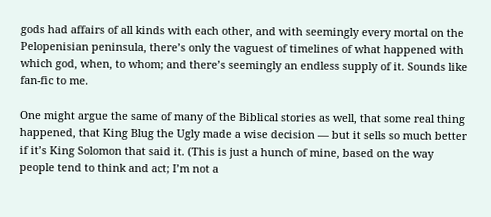gods had affairs of all kinds with each other, and with seemingly every mortal on the Pelopenisian peninsula, there’s only the vaguest of timelines of what happened with which god, when, to whom; and there’s seemingly an endless supply of it. Sounds like fan-fic to me.

One might argue the same of many of the Biblical stories as well, that some real thing happened, that King Blug the Ugly made a wise decision — but it sells so much better if it’s King Solomon that said it. (This is just a hunch of mine, based on the way people tend to think and act; I’m not a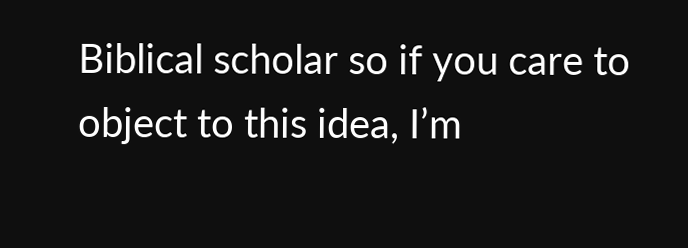Biblical scholar so if you care to object to this idea, I’m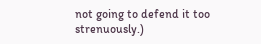not going to defend it too strenuously.)